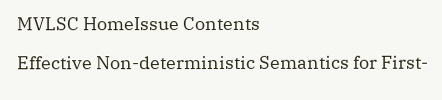MVLSC HomeIssue Contents

Effective Non-deterministic Semantics for First-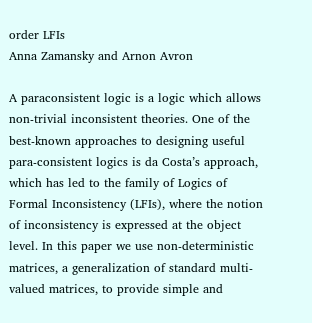order LFIs
Anna Zamansky and Arnon Avron

A paraconsistent logic is a logic which allows non-trivial inconsistent theories. One of the best-known approaches to designing useful para-consistent logics is da Costa’s approach, which has led to the family of Logics of Formal Inconsistency (LFIs), where the notion of inconsistency is expressed at the object level. In this paper we use non-deterministic matrices, a generalization of standard multi-valued matrices, to provide simple and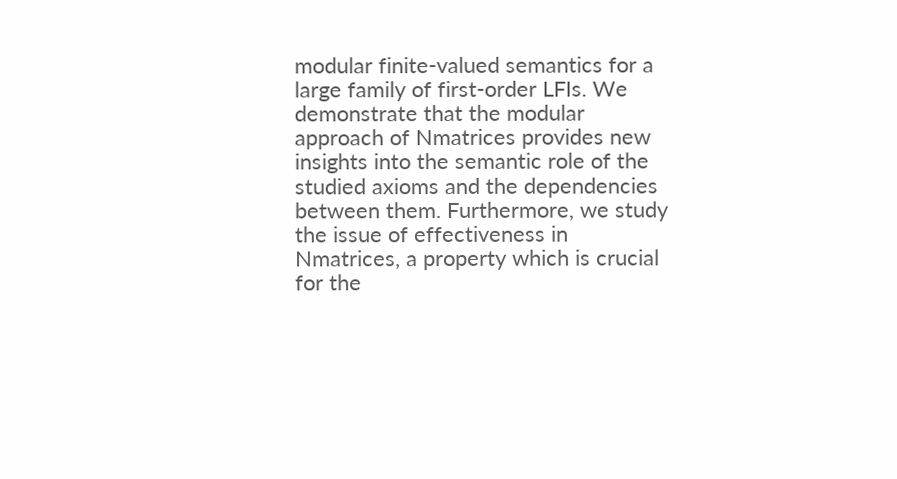modular finite-valued semantics for a large family of first-order LFIs. We demonstrate that the modular approach of Nmatrices provides new insights into the semantic role of the studied axioms and the dependencies between them. Furthermore, we study the issue of effectiveness in Nmatrices, a property which is crucial for the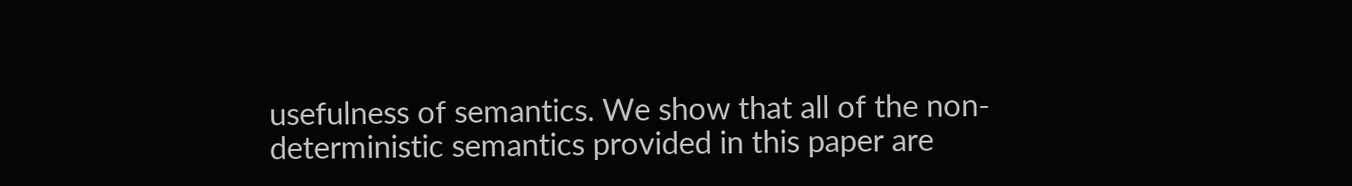usefulness of semantics. We show that all of the non-deterministic semantics provided in this paper are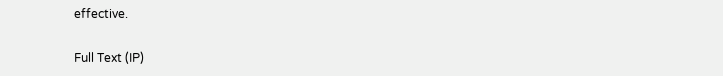effective.

Full Text (IP)